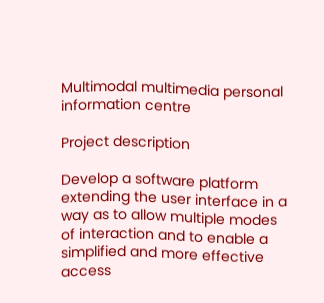Multimodal multimedia personal information centre

Project description

Develop a software platform extending the user interface in a way as to allow multiple modes of interaction and to enable a simplified and more effective access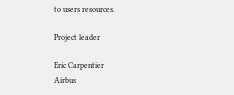to users resources.

Project leader

Eric Carpentier
Airbus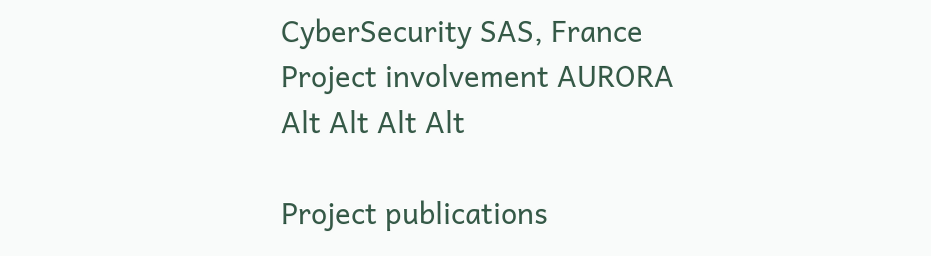CyberSecurity SAS, France
Project involvement AURORA
Alt Alt Alt Alt

Project publications